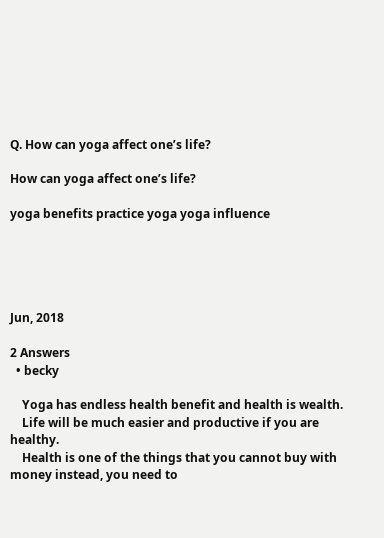Q. How can yoga affect one’s life?

How can yoga affect one’s life?

yoga benefits practice yoga yoga influence





Jun, 2018

2 Answers
  • becky

    Yoga has endless health benefit and health is wealth.
    Life will be much easier and productive if you are healthy.
    Health is one of the things that you cannot buy with money instead, you need to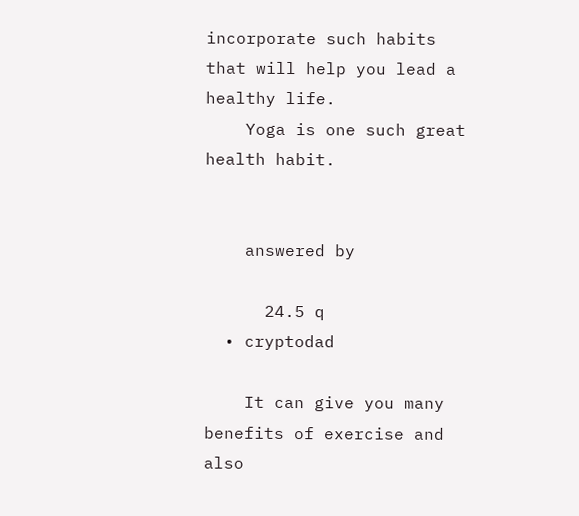incorporate such habits that will help you lead a healthy life.
    Yoga is one such great health habit.


    answered by

      24.5 q
  • cryptodad

    It can give you many benefits of exercise and also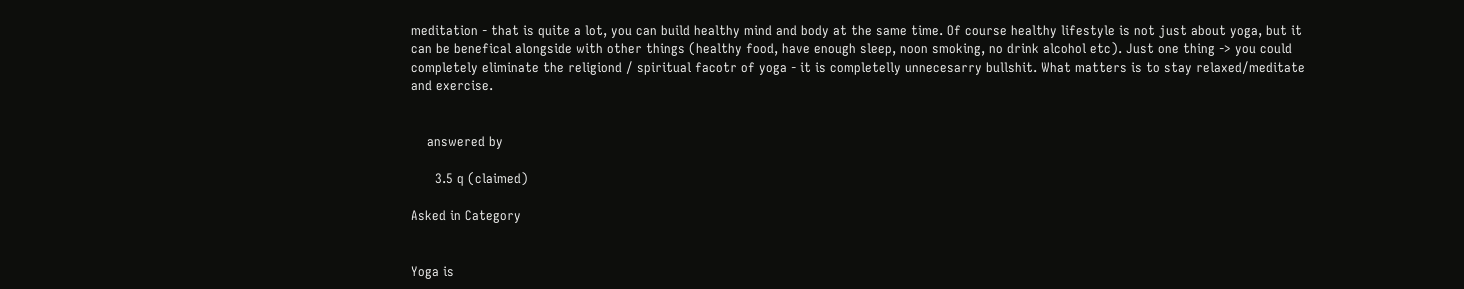meditation - that is quite a lot, you can build healthy mind and body at the same time. Of course healthy lifestyle is not just about yoga, but it can be benefical alongside with other things (healthy food, have enough sleep, noon smoking, no drink alcohol etc). Just one thing -> you could completely eliminate the religiond / spiritual facotr of yoga - it is completelly unnecesarry bullshit. What matters is to stay relaxed/meditate and exercise.


    answered by

      3.5 q (claimed)

Asked in Category


Yoga is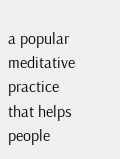a popular meditative practice that helps people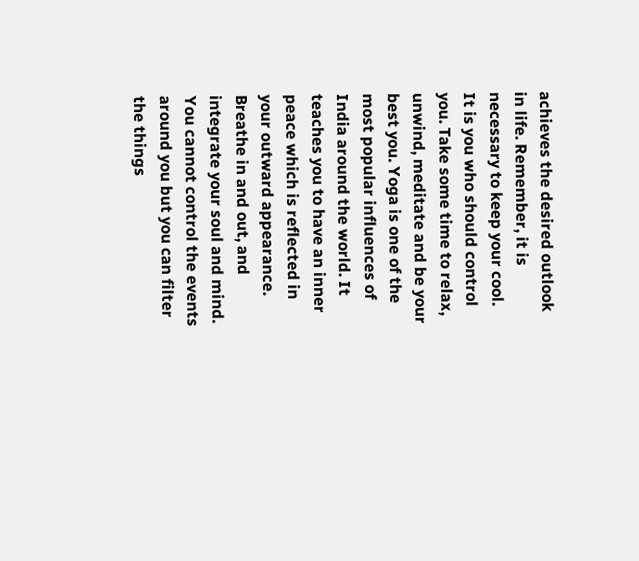achieves the desired outlook in life. Remember, it is necessary to keep your cool. It is you who should control you. Take some time to relax, unwind, meditate and be your best you. Yoga is one of the most popular influences of India around the world. It teaches you to have an inner peace which is reflected in your outward appearance. Breathe in and out, and integrate your soul and mind. You cannot control the events around you but you can filter the things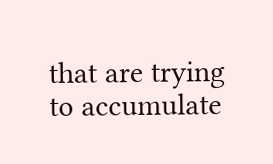that are trying to accumulate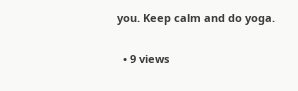you. Keep calm and do yoga.

  • 9 views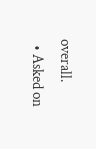overall.
  • Asked on